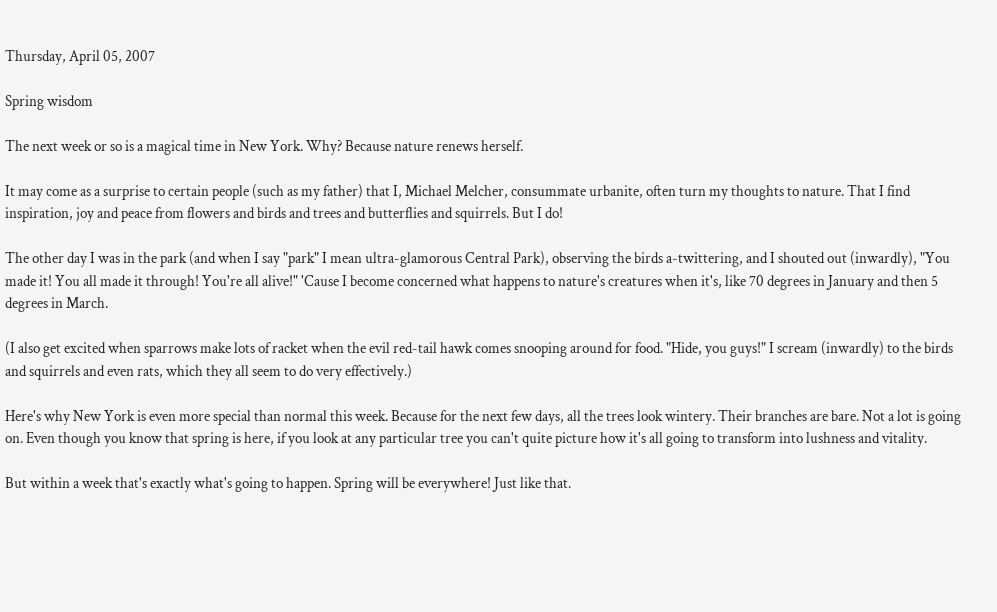Thursday, April 05, 2007

Spring wisdom

The next week or so is a magical time in New York. Why? Because nature renews herself.

It may come as a surprise to certain people (such as my father) that I, Michael Melcher, consummate urbanite, often turn my thoughts to nature. That I find inspiration, joy and peace from flowers and birds and trees and butterflies and squirrels. But I do!

The other day I was in the park (and when I say "park" I mean ultra-glamorous Central Park), observing the birds a-twittering, and I shouted out (inwardly), "You made it! You all made it through! You're all alive!" 'Cause I become concerned what happens to nature's creatures when it's, like 70 degrees in January and then 5 degrees in March.

(I also get excited when sparrows make lots of racket when the evil red-tail hawk comes snooping around for food. "Hide, you guys!" I scream (inwardly) to the birds and squirrels and even rats, which they all seem to do very effectively.)

Here's why New York is even more special than normal this week. Because for the next few days, all the trees look wintery. Their branches are bare. Not a lot is going on. Even though you know that spring is here, if you look at any particular tree you can't quite picture how it's all going to transform into lushness and vitality.

But within a week that's exactly what's going to happen. Spring will be everywhere! Just like that.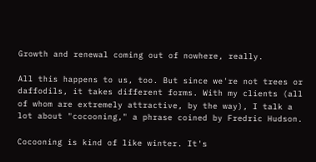Growth and renewal coming out of nowhere, really.

All this happens to us, too. But since we're not trees or daffodils, it takes different forms. With my clients (all of whom are extremely attractive, by the way), I talk a lot about "cocooning," a phrase coined by Fredric Hudson.

Cocooning is kind of like winter. It's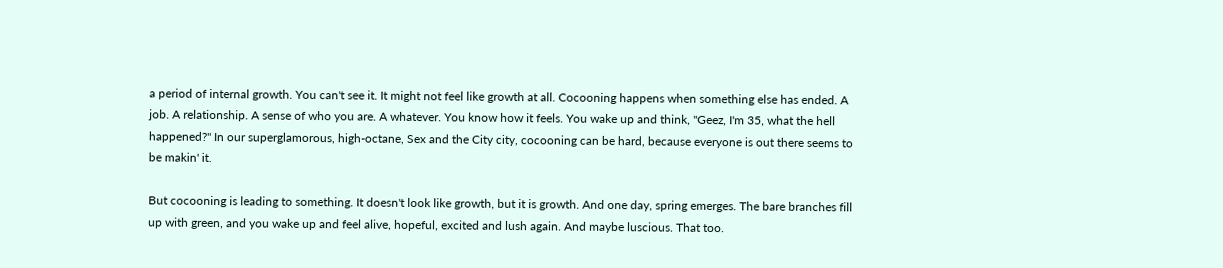a period of internal growth. You can't see it. It might not feel like growth at all. Cocooning happens when something else has ended. A job. A relationship. A sense of who you are. A whatever. You know how it feels. You wake up and think, "Geez, I'm 35, what the hell happened?" In our superglamorous, high-octane, Sex and the City city, cocooning can be hard, because everyone is out there seems to be makin' it.

But cocooning is leading to something. It doesn't look like growth, but it is growth. And one day, spring emerges. The bare branches fill up with green, and you wake up and feel alive, hopeful, excited and lush again. And maybe luscious. That too.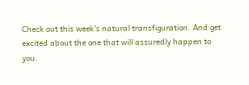Check out this week's natural transfiguration. And get excited about the one that will assuredly happen to you.